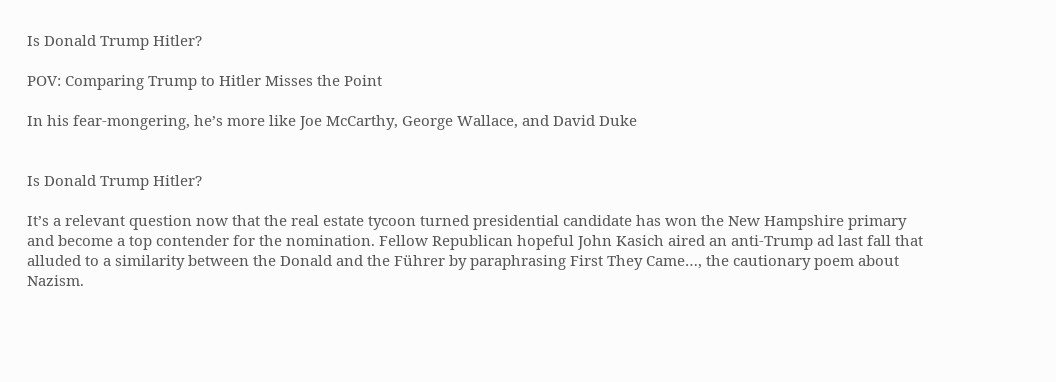Is Donald Trump Hitler?

POV: Comparing Trump to Hitler Misses the Point

In his fear-mongering, he’s more like Joe McCarthy, George Wallace, and David Duke


Is Donald Trump Hitler?

It’s a relevant question now that the real estate tycoon turned presidential candidate has won the New Hampshire primary and become a top contender for the nomination. Fellow Republican hopeful John Kasich aired an anti-Trump ad last fall that alluded to a similarity between the Donald and the Führer by paraphrasing First They Came…, the cautionary poem about Nazism.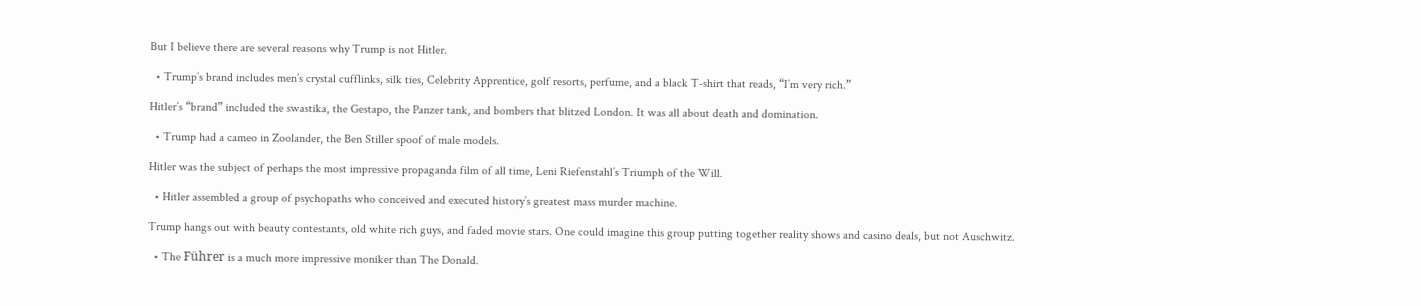But I believe there are several reasons why Trump is not Hitler.

  • Trump’s brand includes men’s crystal cufflinks, silk ties, Celebrity Apprentice, golf resorts, perfume, and a black T-shirt that reads, “I’m very rich.”

Hitler’s “brand” included the swastika, the Gestapo, the Panzer tank, and bombers that blitzed London. It was all about death and domination.

  • Trump had a cameo in Zoolander, the Ben Stiller spoof of male models.

Hitler was the subject of perhaps the most impressive propaganda film of all time, Leni Riefenstahl’s Triumph of the Will.

  • Hitler assembled a group of psychopaths who conceived and executed history’s greatest mass murder machine.

Trump hangs out with beauty contestants, old white rich guys, and faded movie stars. One could imagine this group putting together reality shows and casino deals, but not Auschwitz.

  • The Führer is a much more impressive moniker than The Donald.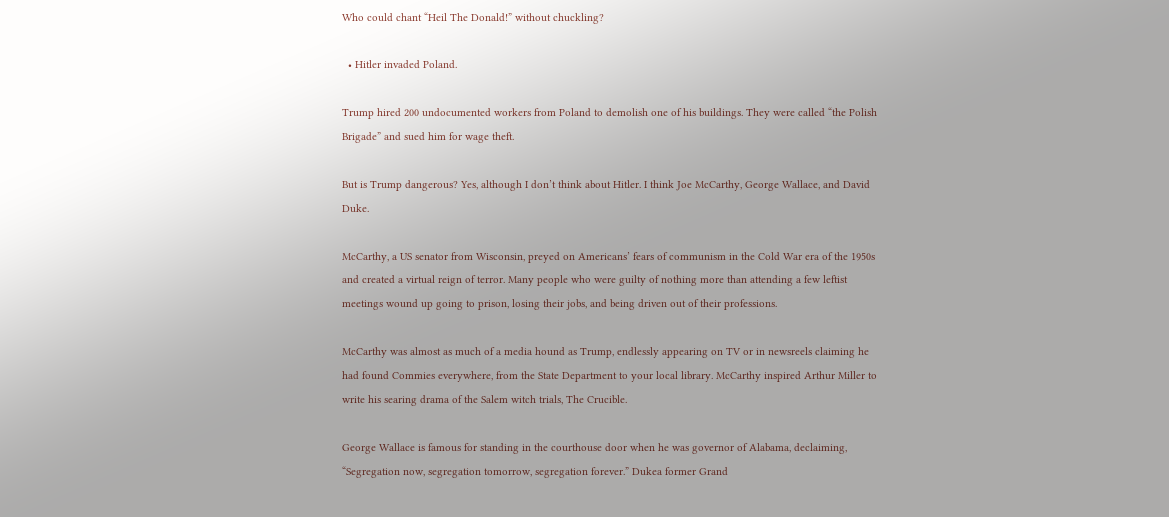Who could chant “Heil The Donald!” without chuckling?

  • Hitler invaded Poland.

Trump hired 200 undocumented workers from Poland to demolish one of his buildings. They were called “the Polish Brigade” and sued him for wage theft.

But is Trump dangerous? Yes, although I don’t think about Hitler. I think Joe McCarthy, George Wallace, and David Duke.

McCarthy, a US senator from Wisconsin, preyed on Americans’ fears of communism in the Cold War era of the 1950s and created a virtual reign of terror. Many people who were guilty of nothing more than attending a few leftist meetings wound up going to prison, losing their jobs, and being driven out of their professions.

McCarthy was almost as much of a media hound as Trump, endlessly appearing on TV or in newsreels claiming he had found Commies everywhere, from the State Department to your local library. McCarthy inspired Arthur Miller to write his searing drama of the Salem witch trials, The Crucible.

George Wallace is famous for standing in the courthouse door when he was governor of Alabama, declaiming, “Segregation now, segregation tomorrow, segregation forever.” Dukea former Grand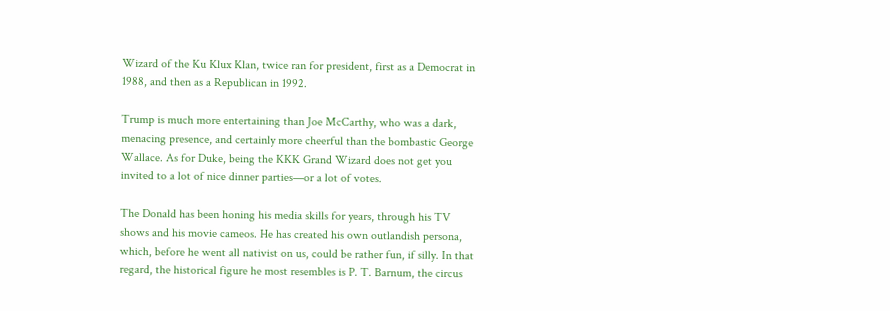Wizard of the Ku Klux Klan, twice ran for president, first as a Democrat in 1988, and then as a Republican in 1992.

Trump is much more entertaining than Joe McCarthy, who was a dark, menacing presence, and certainly more cheerful than the bombastic George Wallace. As for Duke, being the KKK Grand Wizard does not get you invited to a lot of nice dinner parties—or a lot of votes.

The Donald has been honing his media skills for years, through his TV shows and his movie cameos. He has created his own outlandish persona, which, before he went all nativist on us, could be rather fun, if silly. In that regard, the historical figure he most resembles is P. T. Barnum, the circus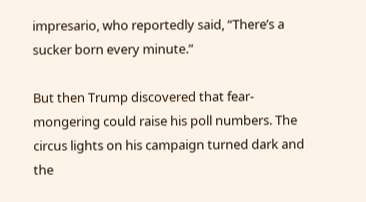impresario, who reportedly said, “There’s a sucker born every minute.”

But then Trump discovered that fear-mongering could raise his poll numbers. The circus lights on his campaign turned dark and the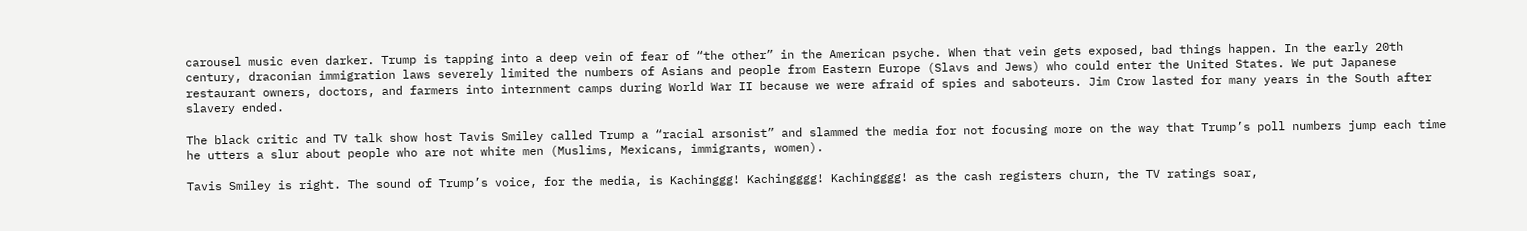carousel music even darker. Trump is tapping into a deep vein of fear of “the other” in the American psyche. When that vein gets exposed, bad things happen. In the early 20th century, draconian immigration laws severely limited the numbers of Asians and people from Eastern Europe (Slavs and Jews) who could enter the United States. We put Japanese restaurant owners, doctors, and farmers into internment camps during World War II because we were afraid of spies and saboteurs. Jim Crow lasted for many years in the South after slavery ended.

The black critic and TV talk show host Tavis Smiley called Trump a “racial arsonist” and slammed the media for not focusing more on the way that Trump’s poll numbers jump each time he utters a slur about people who are not white men (Muslims, Mexicans, immigrants, women).

Tavis Smiley is right. The sound of Trump’s voice, for the media, is Kachinggg! Kachingggg! Kachingggg! as the cash registers churn, the TV ratings soar,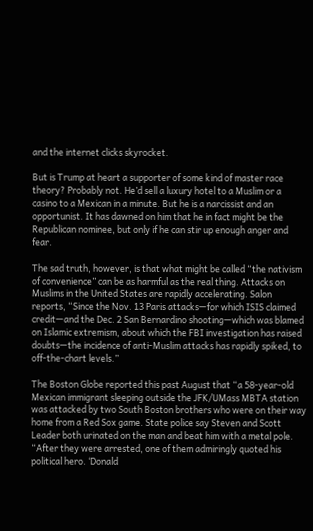and the internet clicks skyrocket.

But is Trump at heart a supporter of some kind of master race theory? Probably not. He’d sell a luxury hotel to a Muslim or a casino to a Mexican in a minute. But he is a narcissist and an opportunist. It has dawned on him that he in fact might be the Republican nominee, but only if he can stir up enough anger and fear.

The sad truth, however, is that what might be called “the nativism of convenience” can be as harmful as the real thing. Attacks on Muslims in the United States are rapidly accelerating. Salon reports, “Since the Nov. 13 Paris attacks—for which ISIS claimed credit—and the Dec. 2 San Bernardino shooting—which was blamed on Islamic extremism, about which the FBI investigation has raised doubts—the incidence of anti-Muslim attacks has rapidly spiked, to off-the-chart levels.”

The Boston Globe reported this past August that “a 58-year-old Mexican immigrant sleeping outside the JFK/UMass MBTA station was attacked by two South Boston brothers who were on their way home from a Red Sox game. State police say Steven and Scott Leader both urinated on the man and beat him with a metal pole. “After they were arrested, one of them admiringly quoted his political hero. ‘Donald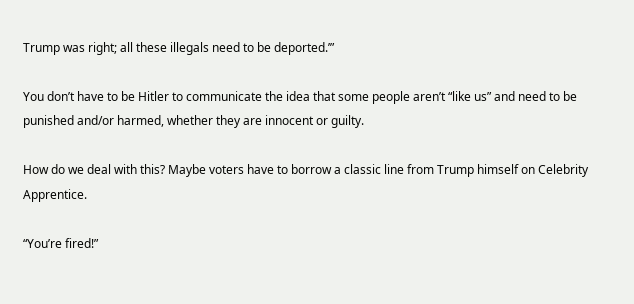Trump was right; all these illegals need to be deported.’”

You don’t have to be Hitler to communicate the idea that some people aren’t “like us” and need to be punished and/or harmed, whether they are innocent or guilty.

How do we deal with this? Maybe voters have to borrow a classic line from Trump himself on Celebrity Apprentice.

“You’re fired!”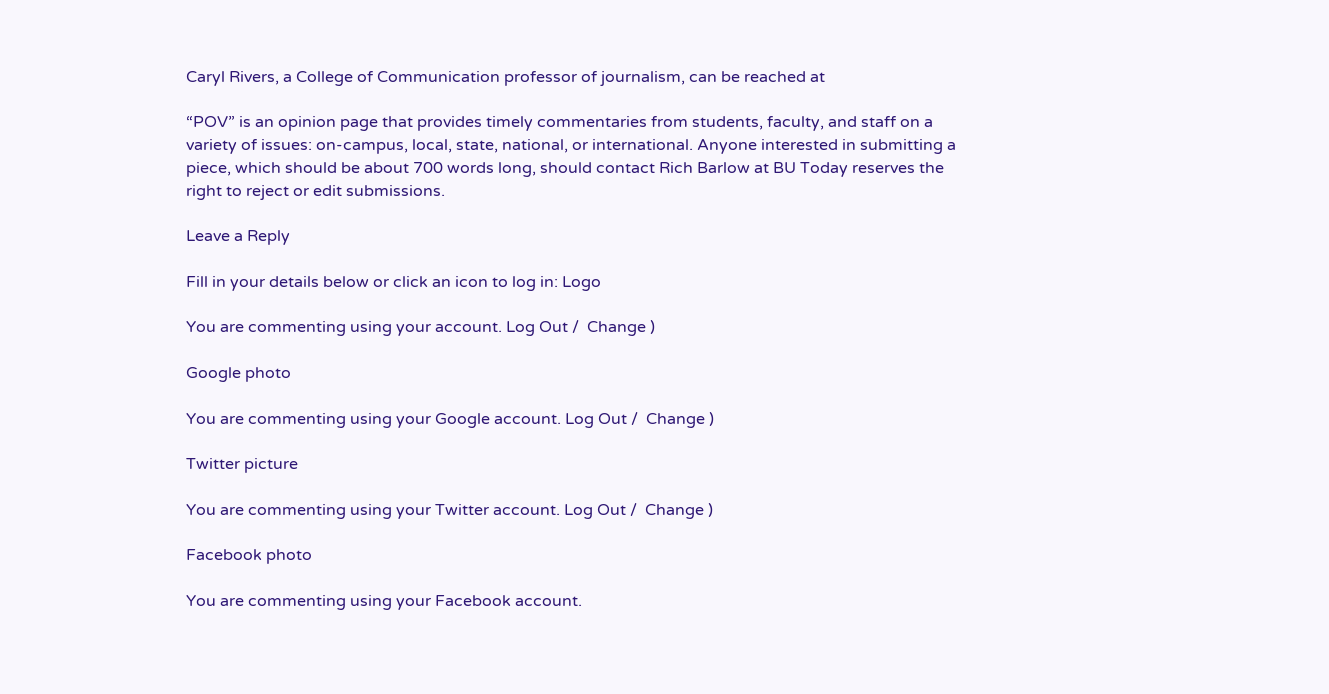Caryl Rivers, a College of Communication professor of journalism, can be reached at

“POV” is an opinion page that provides timely commentaries from students, faculty, and staff on a variety of issues: on-campus, local, state, national, or international. Anyone interested in submitting a piece, which should be about 700 words long, should contact Rich Barlow at BU Today reserves the right to reject or edit submissions.

Leave a Reply

Fill in your details below or click an icon to log in: Logo

You are commenting using your account. Log Out /  Change )

Google photo

You are commenting using your Google account. Log Out /  Change )

Twitter picture

You are commenting using your Twitter account. Log Out /  Change )

Facebook photo

You are commenting using your Facebook account.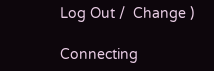Log Out /  Change )

Connecting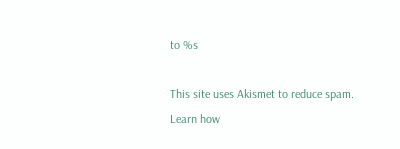to %s

This site uses Akismet to reduce spam. Learn how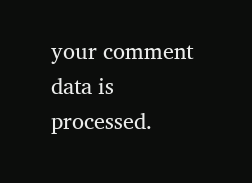your comment data is processed.